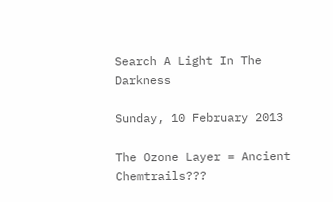Search A Light In The Darkness

Sunday, 10 February 2013

The Ozone Layer = Ancient Chemtrails???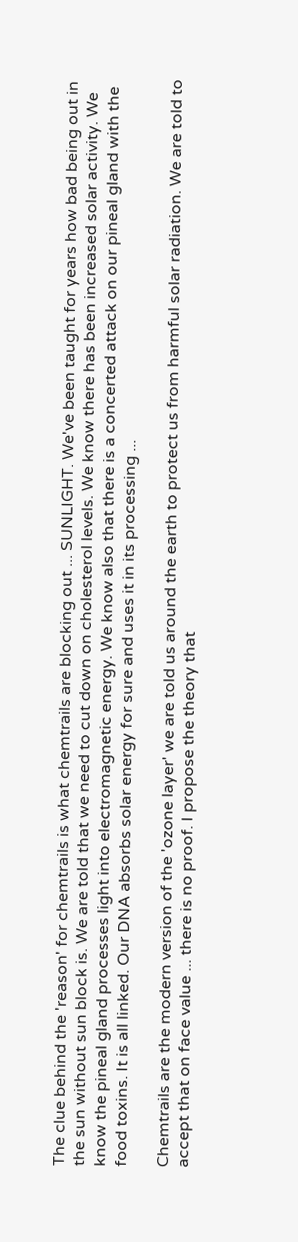The clue behind the 'reason' for chemtrails is what chemtrails are blocking out ... SUNLIGHT. We've been taught for years how bad being out in the sun without sun block is. We are told that we need to cut down on cholesterol levels. We know there has been increased solar activity. We know the pineal gland processes light into electromagnetic energy. We know also that there is a concerted attack on our pineal gland with the food toxins. It is all linked. Our DNA absorbs solar energy for sure and uses it in its processing ...

Chemtrails are the modern version of the 'ozone layer' we are told us around the earth to protect us from harmful solar radiation. We are told to accept that on face value ... there is no proof. I propose the theory that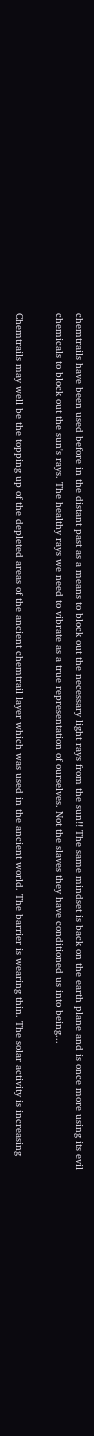chemtrails have been used before in the distant past as a means to block out the necessary light rays from the sun!! The same mindset is back on the earth plane and is once more using its evil chemicals to block out the sun's rays. The healthy rays we need to vibrate as a true representation of ourselves. Not the slaves they have conditioned us into being...

Chemtrails may well be the topping up of the depleted areas of the ancient chemtrail layer which was used in the ancient world. The barrier is wearing thin. The solar activity is increasing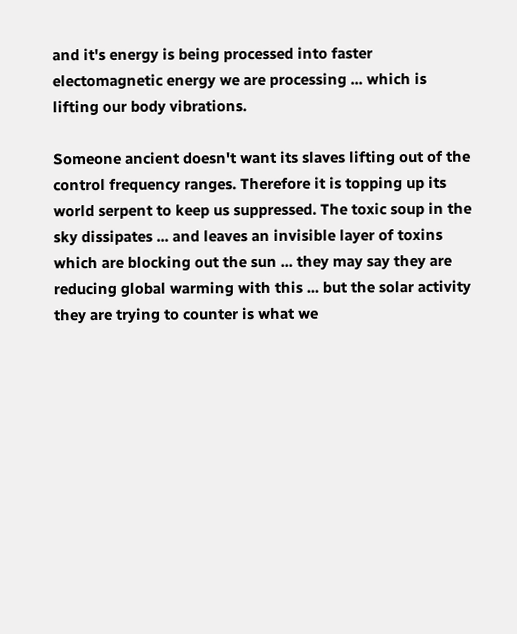and it's energy is being processed into faster electomagnetic energy we are processing ... which is lifting our body vibrations.

Someone ancient doesn't want its slaves lifting out of the control frequency ranges. Therefore it is topping up its world serpent to keep us suppressed. The toxic soup in the sky dissipates ... and leaves an invisible layer of toxins which are blocking out the sun ... they may say they are reducing global warming with this ... but the solar activity they are trying to counter is what we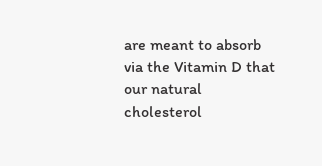are meant to absorb via the Vitamin D that our natural cholesterol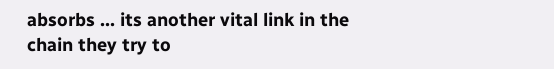absorbs ... its another vital link in the chain they try to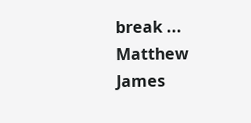break ... Matthew James